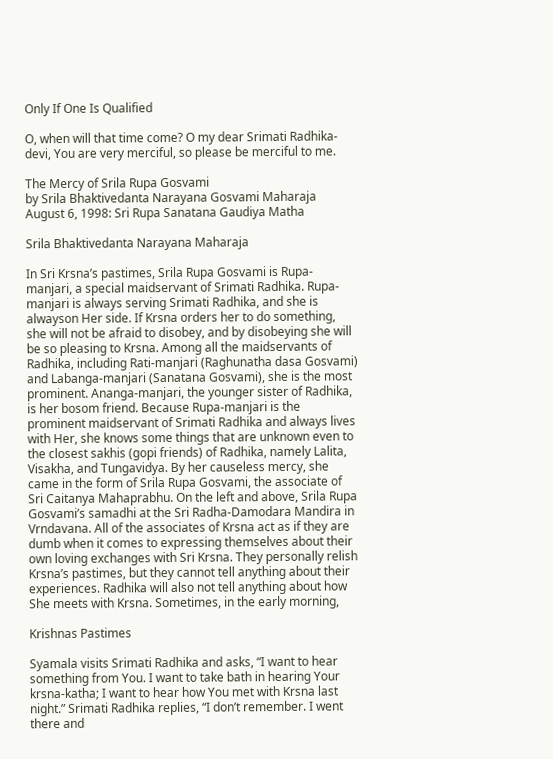Only If One Is Qualified

O, when will that time come? O my dear Srimati Radhika-devi, You are very merciful, so please be merciful to me.

The Mercy of Srila Rupa Gosvami
by Srila Bhaktivedanta Narayana Gosvami Maharaja August 6, 1998: Sri Rupa Sanatana Gaudiya Matha

Srila Bhaktivedanta Narayana Maharaja

In Sri Krsna’s pastimes, Srila Rupa Gosvami is Rupa-manjari, a special maidservant of Srimati Radhika. Rupa-manjari is always serving Srimati Radhika, and she is alwayson Her side. If Krsna orders her to do something, she will not be afraid to disobey, and by disobeying she will be so pleasing to Krsna. Among all the maidservants of Radhika, including Rati-manjari (Raghunatha dasa Gosvami) and Labanga-manjari (Sanatana Gosvami), she is the most prominent. Ananga-manjari, the younger sister of Radhika, is her bosom friend. Because Rupa-manjari is the prominent maidservant of Srimati Radhika and always lives with Her, she knows some things that are unknown even to the closest sakhis (gopi friends) of Radhika, namely Lalita, Visakha, and Tungavidya. By her causeless mercy, she came in the form of Srila Rupa Gosvami, the associate of Sri Caitanya Mahaprabhu. On the left and above, Srila Rupa Gosvami’s samadhi at the Sri Radha-Damodara Mandira in Vrndavana. All of the associates of Krsna act as if they are dumb when it comes to expressing themselves about their own loving exchanges with Sri Krsna. They personally relish Krsna’s pastimes, but they cannot tell anything about their experiences. Radhika will also not tell anything about how She meets with Krsna. Sometimes, in the early morning,

Krishnas Pastimes

Syamala visits Srimati Radhika and asks, “I want to hear something from You. I want to take bath in hearing Your krsna-katha; I want to hear how You met with Krsna last night.” Srimati Radhika replies, “I don’t remember. I went there and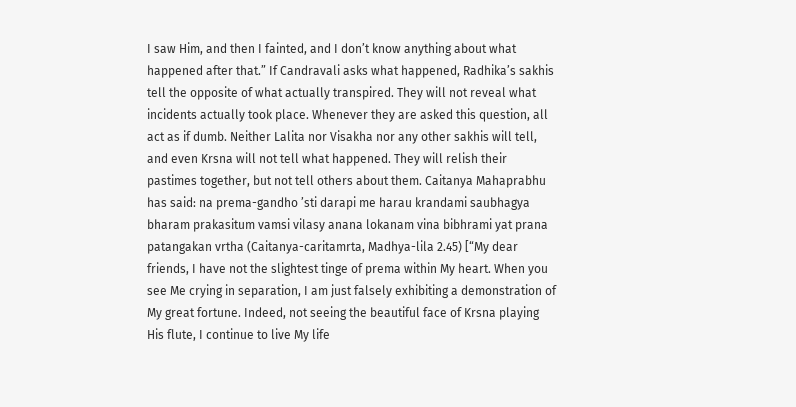I saw Him, and then I fainted, and I don’t know anything about what happened after that.” If Candravali asks what happened, Radhika’s sakhis tell the opposite of what actually transpired. They will not reveal what incidents actually took place. Whenever they are asked this question, all act as if dumb. Neither Lalita nor Visakha nor any other sakhis will tell, and even Krsna will not tell what happened. They will relish their pastimes together, but not tell others about them. Caitanya Mahaprabhu has said: na prema-gandho ’sti darapi me harau krandami saubhagya bharam prakasitum vamsi vilasy anana lokanam vina bibhrami yat prana patangakan vrtha (Caitanya-caritamrta, Madhya-lila 2.45) [“My dear friends, I have not the slightest tinge of prema within My heart. When you see Me crying in separation, I am just falsely exhibiting a demonstration of My great fortune. Indeed, not seeing the beautiful face of Krsna playing His flute, I continue to live My life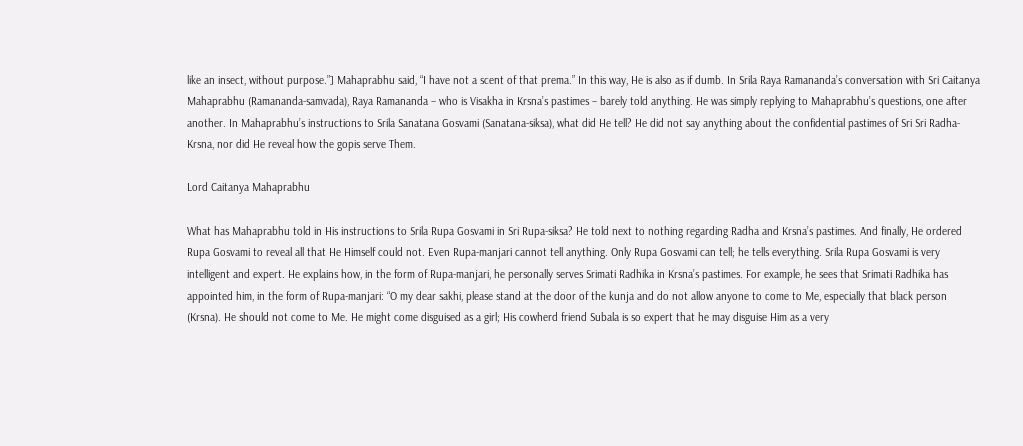like an insect, without purpose.”] Mahaprabhu said, “I have not a scent of that prema.” In this way, He is also as if dumb. In Srila Raya Ramananda’s conversation with Sri Caitanya Mahaprabhu (Ramananda-samvada), Raya Ramananda – who is Visakha in Krsna’s pastimes – barely told anything. He was simply replying to Mahaprabhu’s questions, one after another. In Mahaprabhu’s instructions to Srila Sanatana Gosvami (Sanatana-siksa), what did He tell? He did not say anything about the confidential pastimes of Sri Sri Radha-Krsna, nor did He reveal how the gopis serve Them.

Lord Caitanya Mahaprabhu

What has Mahaprabhu told in His instructions to Srila Rupa Gosvami in Sri Rupa-siksa? He told next to nothing regarding Radha and Krsna’s pastimes. And finally, He ordered Rupa Gosvami to reveal all that He Himself could not. Even Rupa-manjari cannot tell anything. Only Rupa Gosvami can tell; he tells everything. Srila Rupa Gosvami is very intelligent and expert. He explains how, in the form of Rupa-manjari, he personally serves Srimati Radhika in Krsna’s pastimes. For example, he sees that Srimati Radhika has appointed him, in the form of Rupa-manjari: “O my dear sakhi, please stand at the door of the kunja and do not allow anyone to come to Me, especially that black person (Krsna). He should not come to Me. He might come disguised as a girl; His cowherd friend Subala is so expert that he may disguise Him as a very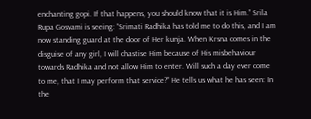enchanting gopi. If that happens, you should know that it is Him.” Srila Rupa Gosvami is seeing: “Srimati Radhika has told me to do this, and I am now standing guard at the door of Her kunja. When Krsna comes in the disguise of any girl, I will chastise Him because of His misbehaviour towards Radhika and not allow Him to enter. Will such a day ever come to me, that I may perform that service?” He tells us what he has seen: In the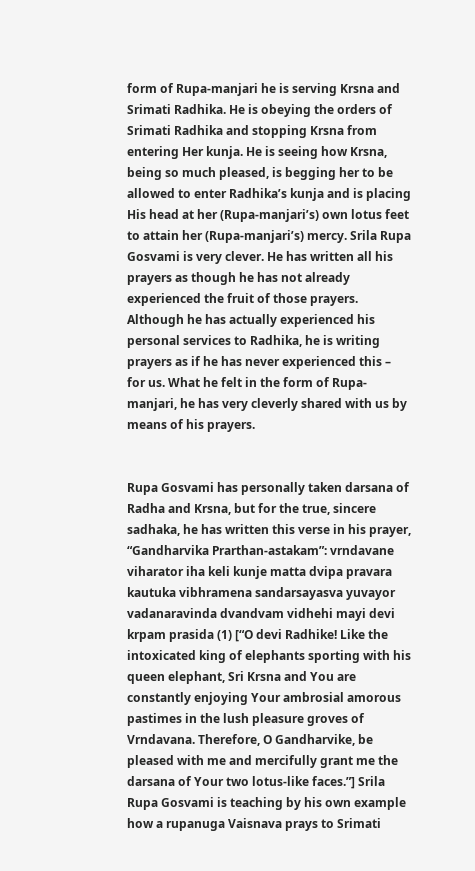form of Rupa-manjari he is serving Krsna and Srimati Radhika. He is obeying the orders of Srimati Radhika and stopping Krsna from entering Her kunja. He is seeing how Krsna, being so much pleased, is begging her to be allowed to enter Radhika’s kunja and is placing His head at her (Rupa-manjari’s) own lotus feet to attain her (Rupa-manjari’s) mercy. Srila Rupa Gosvami is very clever. He has written all his prayers as though he has not already experienced the fruit of those prayers. Although he has actually experienced his personal services to Radhika, he is writing prayers as if he has never experienced this – for us. What he felt in the form of Rupa-manjari, he has very cleverly shared with us by means of his prayers.


Rupa Gosvami has personally taken darsana of Radha and Krsna, but for the true, sincere sadhaka, he has written this verse in his prayer, “Gandharvika Prarthan-astakam”: vrndavane viharator iha keli kunje matta dvipa pravara kautuka vibhramena sandarsayasva yuvayor vadanaravinda dvandvam vidhehi mayi devi krpam prasida (1) [“O devi Radhike! Like the intoxicated king of elephants sporting with his queen elephant, Sri Krsna and You are constantly enjoying Your ambrosial amorous pastimes in the lush pleasure groves of Vrndavana. Therefore, O Gandharvike, be pleased with me and mercifully grant me the darsana of Your two lotus-like faces.”] Srila Rupa Gosvami is teaching by his own example how a rupanuga Vaisnava prays to Srimati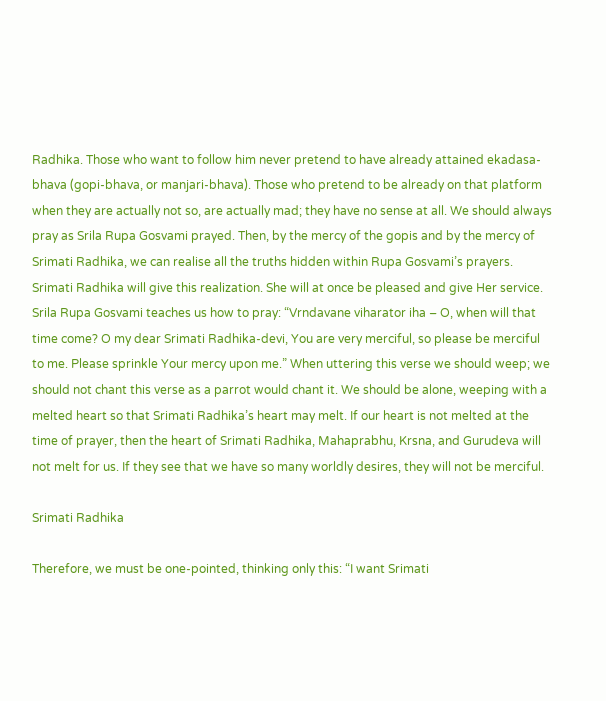Radhika. Those who want to follow him never pretend to have already attained ekadasa-bhava (gopi-bhava, or manjari-bhava). Those who pretend to be already on that platform when they are actually not so, are actually mad; they have no sense at all. We should always pray as Srila Rupa Gosvami prayed. Then, by the mercy of the gopis and by the mercy of Srimati Radhika, we can realise all the truths hidden within Rupa Gosvami’s prayers. Srimati Radhika will give this realization. She will at once be pleased and give Her service. Srila Rupa Gosvami teaches us how to pray: “Vrndavane viharator iha – O, when will that time come? O my dear Srimati Radhika-devi, You are very merciful, so please be merciful to me. Please sprinkle Your mercy upon me.” When uttering this verse we should weep; we should not chant this verse as a parrot would chant it. We should be alone, weeping with a melted heart so that Srimati Radhika’s heart may melt. If our heart is not melted at the time of prayer, then the heart of Srimati Radhika, Mahaprabhu, Krsna, and Gurudeva will not melt for us. If they see that we have so many worldly desires, they will not be merciful.

Srimati Radhika

Therefore, we must be one-pointed, thinking only this: “I want Srimati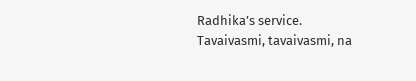Radhika’s service. Tavaivasmi, tavaivasmi, na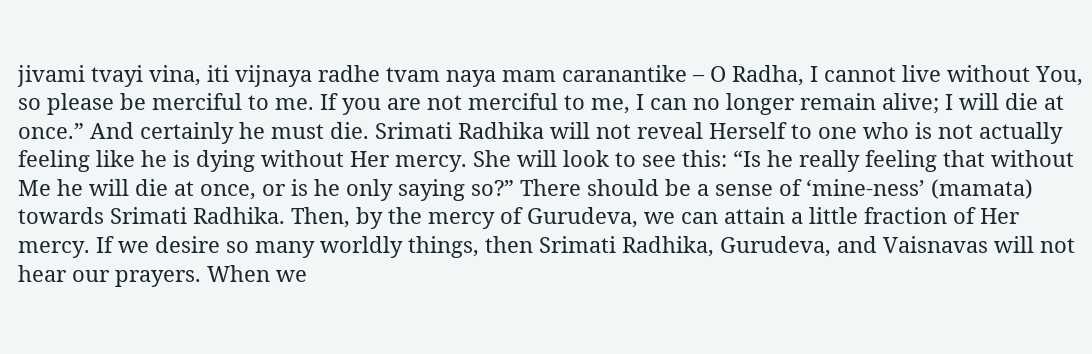jivami tvayi vina, iti vijnaya radhe tvam naya mam caranantike – O Radha, I cannot live without You, so please be merciful to me. If you are not merciful to me, I can no longer remain alive; I will die at once.” And certainly he must die. Srimati Radhika will not reveal Herself to one who is not actually feeling like he is dying without Her mercy. She will look to see this: “Is he really feeling that without Me he will die at once, or is he only saying so?” There should be a sense of ‘mine-ness’ (mamata) towards Srimati Radhika. Then, by the mercy of Gurudeva, we can attain a little fraction of Her mercy. If we desire so many worldly things, then Srimati Radhika, Gurudeva, and Vaisnavas will not hear our prayers. When we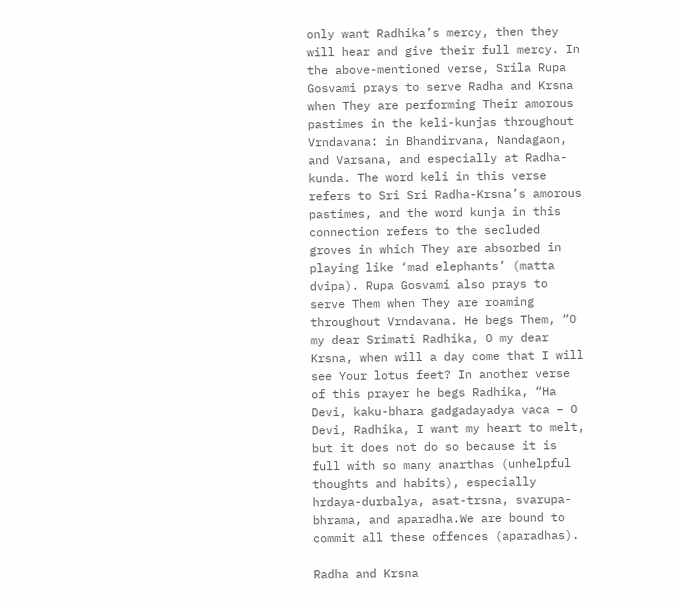only want Radhika’s mercy, then they will hear and give their full mercy. In the above-mentioned verse, Srila Rupa Gosvami prays to serve Radha and Krsna when They are performing Their amorous pastimes in the keli-kunjas throughout Vrndavana: in Bhandirvana, Nandagaon, and Varsana, and especially at Radha-kunda. The word keli in this verse refers to Sri Sri Radha-Krsna’s amorous pastimes, and the word kunja in this connection refers to the secluded groves in which They are absorbed in playing like ‘mad elephants’ (matta dvipa). Rupa Gosvami also prays to serve Them when They are roaming throughout Vrndavana. He begs Them, “O my dear Srimati Radhika, O my dear Krsna, when will a day come that I will see Your lotus feet? In another verse of this prayer he begs Radhika, “Ha Devi, kaku-bhara gadgadayadya vaca – O Devi, Radhika, I want my heart to melt, but it does not do so because it is full with so many anarthas (unhelpful thoughts and habits), especially hrdaya-durbalya, asat-trsna, svarupa-bhrama, and aparadha.We are bound to commit all these offences (aparadhas).

Radha and Krsna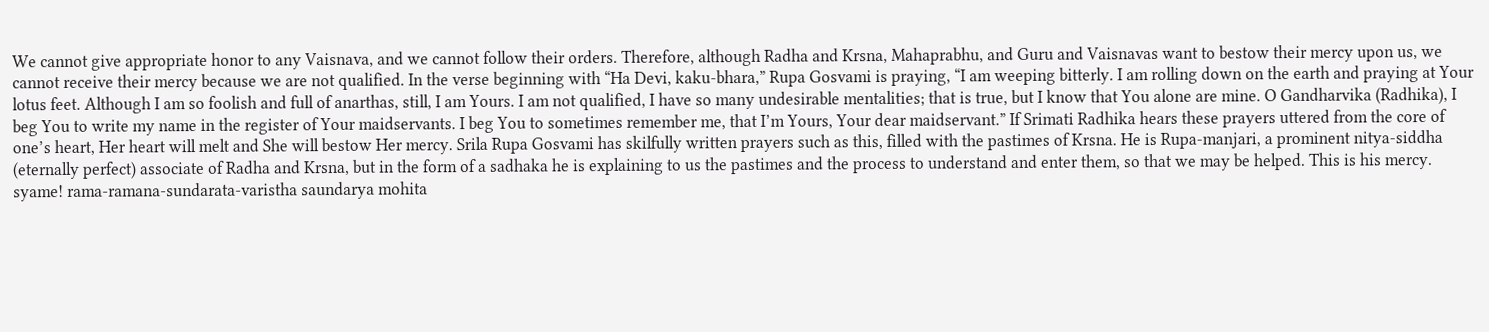We cannot give appropriate honor to any Vaisnava, and we cannot follow their orders. Therefore, although Radha and Krsna, Mahaprabhu, and Guru and Vaisnavas want to bestow their mercy upon us, we cannot receive their mercy because we are not qualified. In the verse beginning with “Ha Devi, kaku-bhara,” Rupa Gosvami is praying, “I am weeping bitterly. I am rolling down on the earth and praying at Your lotus feet. Although I am so foolish and full of anarthas, still, I am Yours. I am not qualified, I have so many undesirable mentalities; that is true, but I know that You alone are mine. O Gandharvika (Radhika), I beg You to write my name in the register of Your maidservants. I beg You to sometimes remember me, that I’m Yours, Your dear maidservant.” If Srimati Radhika hears these prayers uttered from the core of one’s heart, Her heart will melt and She will bestow Her mercy. Srila Rupa Gosvami has skilfully written prayers such as this, filled with the pastimes of Krsna. He is Rupa-manjari, a prominent nitya-siddha (eternally perfect) associate of Radha and Krsna, but in the form of a sadhaka he is explaining to us the pastimes and the process to understand and enter them, so that we may be helped. This is his mercy. syame! rama-ramana-sundarata-varistha saundarya mohita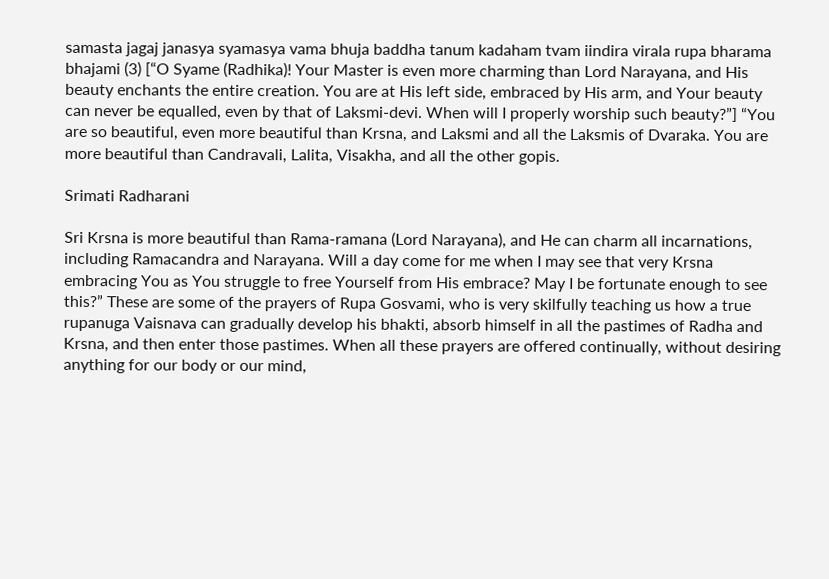samasta jagaj janasya syamasya vama bhuja baddha tanum kadaham tvam iindira virala rupa bharama bhajami (3) [“O Syame (Radhika)! Your Master is even more charming than Lord Narayana, and His beauty enchants the entire creation. You are at His left side, embraced by His arm, and Your beauty can never be equalled, even by that of Laksmi-devi. When will I properly worship such beauty?”] “You are so beautiful, even more beautiful than Krsna, and Laksmi and all the Laksmis of Dvaraka. You are more beautiful than Candravali, Lalita, Visakha, and all the other gopis.

Srimati Radharani

Sri Krsna is more beautiful than Rama-ramana (Lord Narayana), and He can charm all incarnations, including Ramacandra and Narayana. Will a day come for me when I may see that very Krsna embracing You as You struggle to free Yourself from His embrace? May I be fortunate enough to see this?” These are some of the prayers of Rupa Gosvami, who is very skilfully teaching us how a true rupanuga Vaisnava can gradually develop his bhakti, absorb himself in all the pastimes of Radha and Krsna, and then enter those pastimes. When all these prayers are offered continually, without desiring anything for our body or our mind,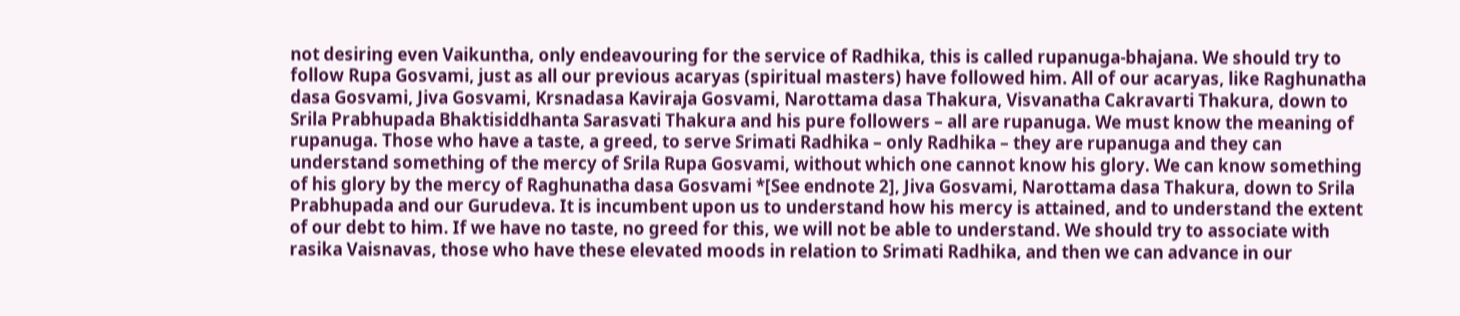not desiring even Vaikuntha, only endeavouring for the service of Radhika, this is called rupanuga-bhajana. We should try to follow Rupa Gosvami, just as all our previous acaryas (spiritual masters) have followed him. All of our acaryas, like Raghunatha dasa Gosvami, Jiva Gosvami, Krsnadasa Kaviraja Gosvami, Narottama dasa Thakura, Visvanatha Cakravarti Thakura, down to Srila Prabhupada Bhaktisiddhanta Sarasvati Thakura and his pure followers – all are rupanuga. We must know the meaning of rupanuga. Those who have a taste, a greed, to serve Srimati Radhika – only Radhika – they are rupanuga and they can understand something of the mercy of Srila Rupa Gosvami, without which one cannot know his glory. We can know something of his glory by the mercy of Raghunatha dasa Gosvami *[See endnote 2], Jiva Gosvami, Narottama dasa Thakura, down to Srila Prabhupada and our Gurudeva. It is incumbent upon us to understand how his mercy is attained, and to understand the extent of our debt to him. If we have no taste, no greed for this, we will not be able to understand. We should try to associate with rasika Vaisnavas, those who have these elevated moods in relation to Srimati Radhika, and then we can advance in our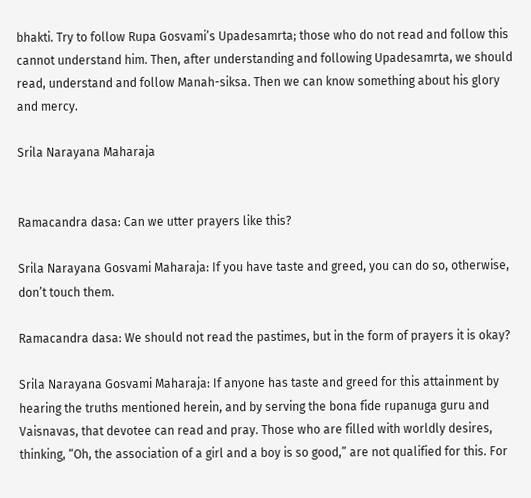bhakti. Try to follow Rupa Gosvami’s Upadesamrta; those who do not read and follow this cannot understand him. Then, after understanding and following Upadesamrta, we should read, understand and follow Manah-siksa. Then we can know something about his glory and mercy.

Srila Narayana Maharaja


Ramacandra dasa: Can we utter prayers like this?

Srila Narayana Gosvami Maharaja: If you have taste and greed, you can do so, otherwise, don’t touch them.

Ramacandra dasa: We should not read the pastimes, but in the form of prayers it is okay?

Srila Narayana Gosvami Maharaja: If anyone has taste and greed for this attainment by hearing the truths mentioned herein, and by serving the bona fide rupanuga guru and Vaisnavas, that devotee can read and pray. Those who are filled with worldly desires, thinking, “Oh, the association of a girl and a boy is so good,” are not qualified for this. For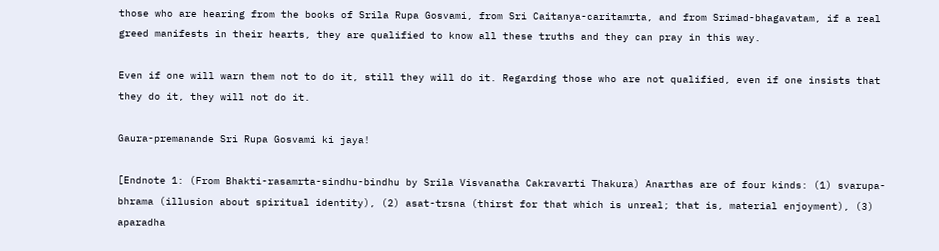those who are hearing from the books of Srila Rupa Gosvami, from Sri Caitanya-caritamrta, and from Srimad-bhagavatam, if a real greed manifests in their hearts, they are qualified to know all these truths and they can pray in this way.

Even if one will warn them not to do it, still they will do it. Regarding those who are not qualified, even if one insists that they do it, they will not do it.

Gaura-premanande Sri Rupa Gosvami ki jaya!

[Endnote 1: (From Bhakti-rasamrta-sindhu-bindhu by Srila Visvanatha Cakravarti Thakura) Anarthas are of four kinds: (1) svarupa-bhrama (illusion about spiritual identity), (2) asat-trsna (thirst for that which is unreal; that is, material enjoyment), (3) aparadha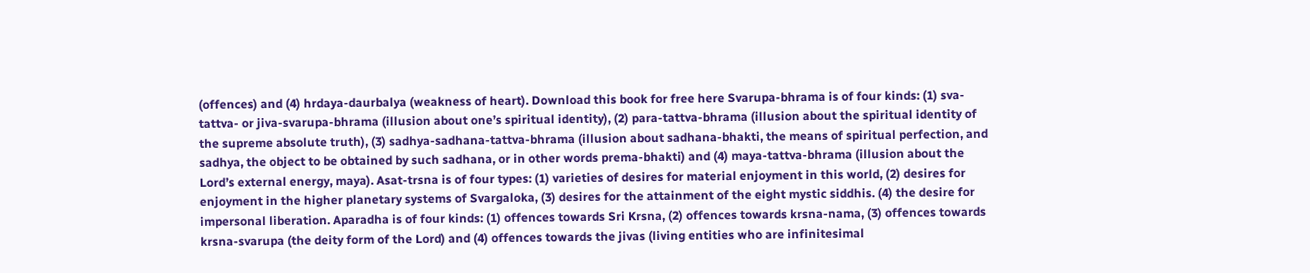(offences) and (4) hrdaya-daurbalya (weakness of heart). Download this book for free here Svarupa-bhrama is of four kinds: (1) sva-tattva- or jiva-svarupa-bhrama (illusion about one’s spiritual identity), (2) para-tattva-bhrama (illusion about the spiritual identity of the supreme absolute truth), (3) sadhya-sadhana-tattva-bhrama (illusion about sadhana-bhakti, the means of spiritual perfection, and sadhya, the object to be obtained by such sadhana, or in other words prema-bhakti) and (4) maya-tattva-bhrama (illusion about the Lord’s external energy, maya). Asat-trsna is of four types: (1) varieties of desires for material enjoyment in this world, (2) desires for enjoyment in the higher planetary systems of Svargaloka, (3) desires for the attainment of the eight mystic siddhis. (4) the desire for impersonal liberation. Aparadha is of four kinds: (1) offences towards Sri Krsna, (2) offences towards krsna-nama, (3) offences towards krsna-svarupa (the deity form of the Lord) and (4) offences towards the jivas (living entities who are infinitesimal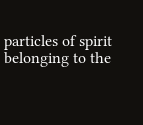particles of spirit belonging to the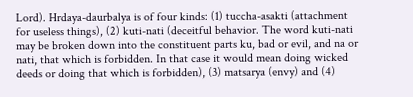Lord). Hrdaya-daurbalya is of four kinds: (1) tuccha-asakti (attachment for useless things), (2) kuti-nati (deceitful behavior. The word kuti-nati may be broken down into the constituent parts ku, bad or evil, and na or nati, that which is forbidden. In that case it would mean doing wicked deeds or doing that which is forbidden), (3) matsarya (envy) and (4)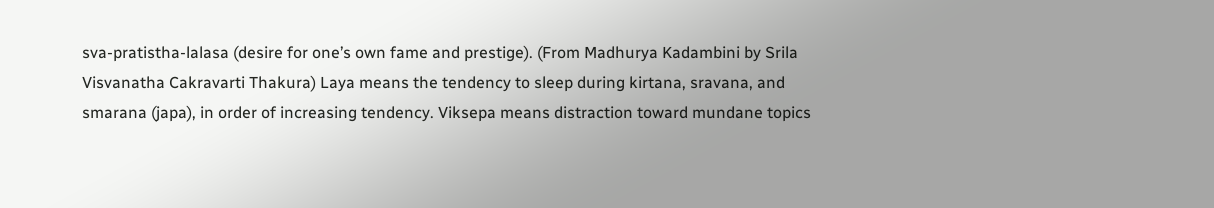sva-pratistha-lalasa (desire for one’s own fame and prestige). (From Madhurya Kadambini by Srila Visvanatha Cakravarti Thakura) Laya means the tendency to sleep during kirtana, sravana, and smarana (japa), in order of increasing tendency. Viksepa means distraction toward mundane topics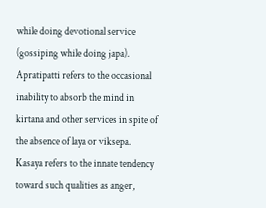while doing devotional service (gossiping while doing japa). Apratipatti refers to the occasional inability to absorb the mind in kirtana and other services in spite of the absence of laya or viksepa. Kasaya refers to the innate tendency toward such qualities as anger,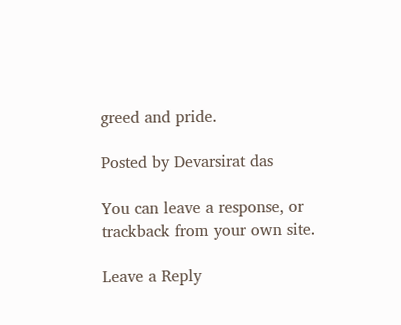greed and pride.

Posted by Devarsirat das

You can leave a response, or trackback from your own site.

Leave a Reply